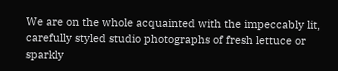We are on the whole acquainted with the impeccably lit, carefully styled studio photographs of fresh lettuce or sparkly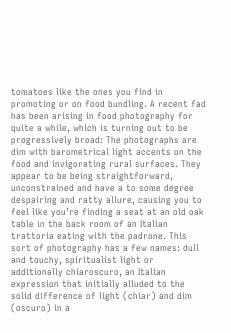tomatoes like the ones you find in promoting or on food bundling. A recent fad has been arising in food photography for quite a while, which is turning out to be progressively broad: The photographs are dim with barometrical light accents on the food and invigorating rural surfaces. They appear to be being straightforward, unconstrained and have a to some degree despairing and ratty allure, causing you to feel like you’re finding a seat at an old oak table in the back room of an Italian trattoria eating with the padrone. This sort of photography has a few names: dull and touchy, spiritualist light or additionally chiaroscuro, an Italian expression that initially alluded to the solid difference of light (chiar) and dim (oscuro) in a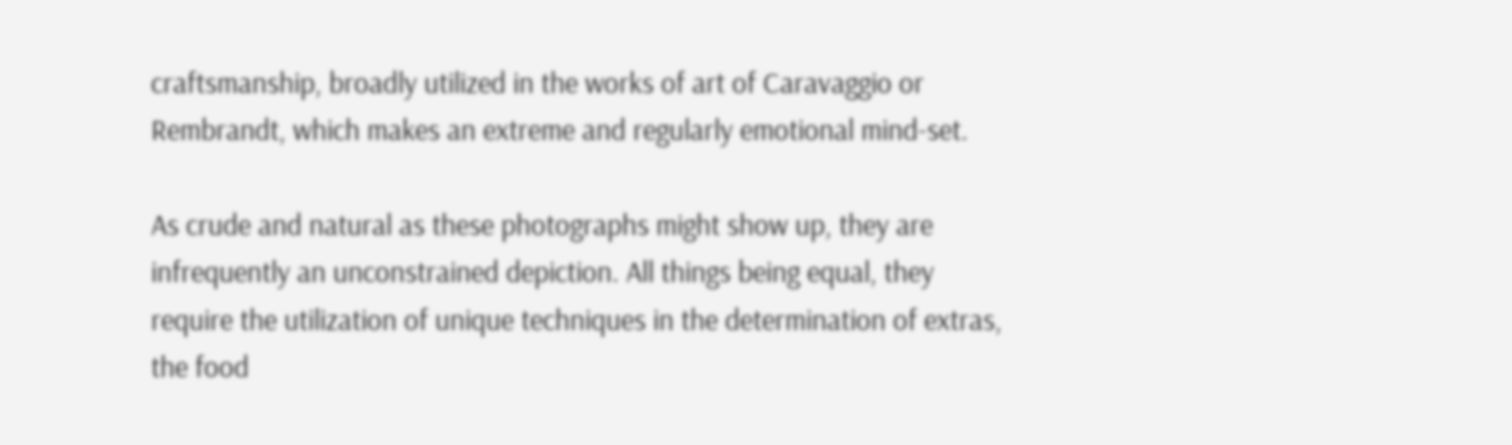craftsmanship, broadly utilized in the works of art of Caravaggio or Rembrandt, which makes an extreme and regularly emotional mind-set.

As crude and natural as these photographs might show up, they are infrequently an unconstrained depiction. All things being equal, they require the utilization of unique techniques in the determination of extras, the food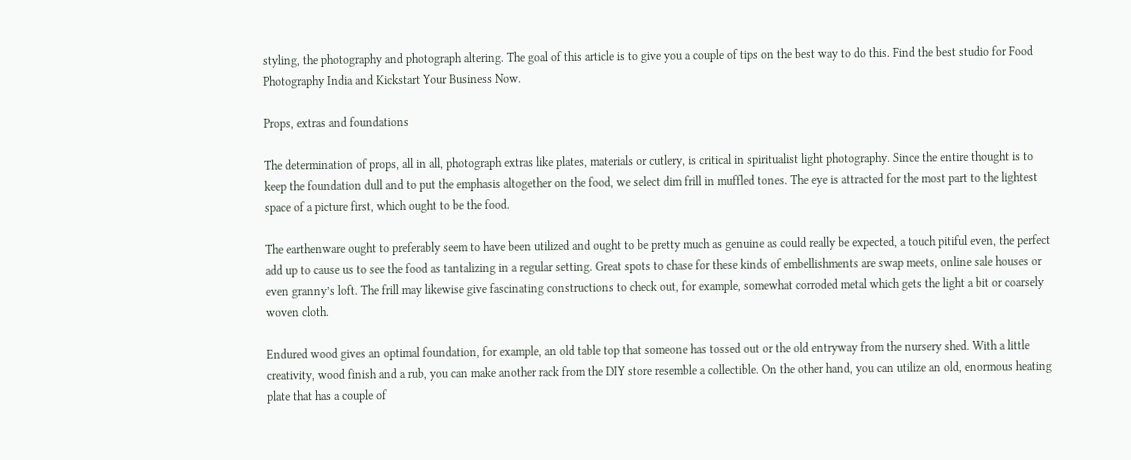styling, the photography and photograph altering. The goal of this article is to give you a couple of tips on the best way to do this. Find the best studio for Food Photography India and Kickstart Your Business Now.

Props, extras and foundations

The determination of props, all in all, photograph extras like plates, materials or cutlery, is critical in spiritualist light photography. Since the entire thought is to keep the foundation dull and to put the emphasis altogether on the food, we select dim frill in muffled tones. The eye is attracted for the most part to the lightest space of a picture first, which ought to be the food.

The earthenware ought to preferably seem to have been utilized and ought to be pretty much as genuine as could really be expected, a touch pitiful even, the perfect add up to cause us to see the food as tantalizing in a regular setting. Great spots to chase for these kinds of embellishments are swap meets, online sale houses or even granny’s loft. The frill may likewise give fascinating constructions to check out, for example, somewhat corroded metal which gets the light a bit or coarsely woven cloth.

Endured wood gives an optimal foundation, for example, an old table top that someone has tossed out or the old entryway from the nursery shed. With a little creativity, wood finish and a rub, you can make another rack from the DIY store resemble a collectible. On the other hand, you can utilize an old, enormous heating plate that has a couple of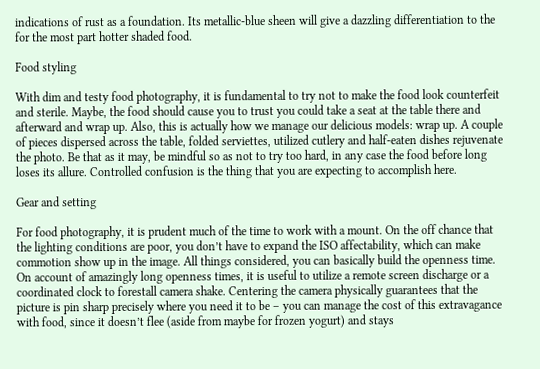indications of rust as a foundation. Its metallic-blue sheen will give a dazzling differentiation to the for the most part hotter shaded food.

Food styling

With dim and testy food photography, it is fundamental to try not to make the food look counterfeit and sterile. Maybe, the food should cause you to trust you could take a seat at the table there and afterward and wrap up. Also, this is actually how we manage our delicious models: wrap up. A couple of pieces dispersed across the table, folded serviettes, utilized cutlery and half-eaten dishes rejuvenate the photo. Be that as it may, be mindful so as not to try too hard, in any case the food before long loses its allure. Controlled confusion is the thing that you are expecting to accomplish here.

Gear and setting

For food photography, it is prudent much of the time to work with a mount. On the off chance that the lighting conditions are poor, you don’t have to expand the ISO affectability, which can make commotion show up in the image. All things considered, you can basically build the openness time. On account of amazingly long openness times, it is useful to utilize a remote screen discharge or a coordinated clock to forestall camera shake. Centering the camera physically guarantees that the picture is pin sharp precisely where you need it to be – you can manage the cost of this extravagance with food, since it doesn’t flee (aside from maybe for frozen yogurt) and stays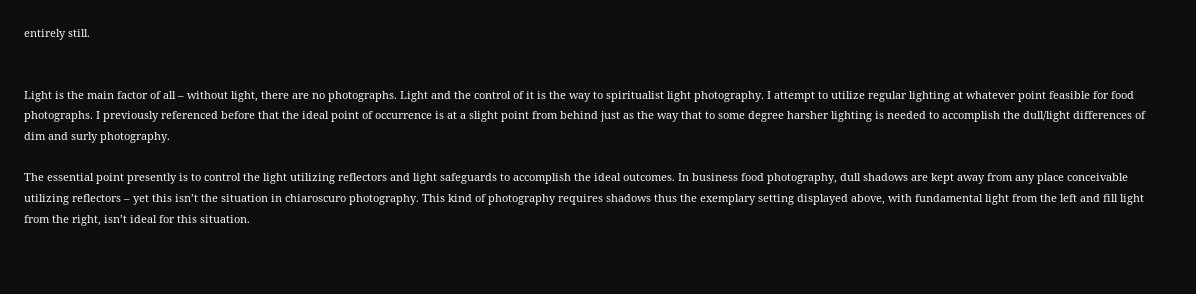entirely still.


Light is the main factor of all – without light, there are no photographs. Light and the control of it is the way to spiritualist light photography. I attempt to utilize regular lighting at whatever point feasible for food photographs. I previously referenced before that the ideal point of occurrence is at a slight point from behind just as the way that to some degree harsher lighting is needed to accomplish the dull/light differences of dim and surly photography.

The essential point presently is to control the light utilizing reflectors and light safeguards to accomplish the ideal outcomes. In business food photography, dull shadows are kept away from any place conceivable utilizing reflectors – yet this isn’t the situation in chiaroscuro photography. This kind of photography requires shadows thus the exemplary setting displayed above, with fundamental light from the left and fill light from the right, isn’t ideal for this situation.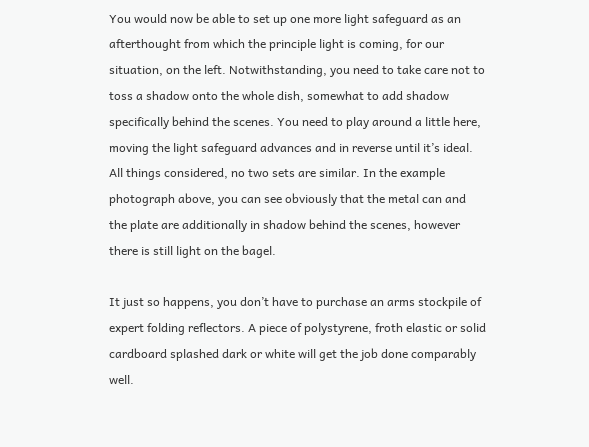You would now be able to set up one more light safeguard as an afterthought from which the principle light is coming, for our situation, on the left. Notwithstanding, you need to take care not to toss a shadow onto the whole dish, somewhat to add shadow specifically behind the scenes. You need to play around a little here, moving the light safeguard advances and in reverse until it’s ideal. All things considered, no two sets are similar. In the example photograph above, you can see obviously that the metal can and the plate are additionally in shadow behind the scenes, however there is still light on the bagel.

It just so happens, you don’t have to purchase an arms stockpile of expert folding reflectors. A piece of polystyrene, froth elastic or solid cardboard splashed dark or white will get the job done comparably well.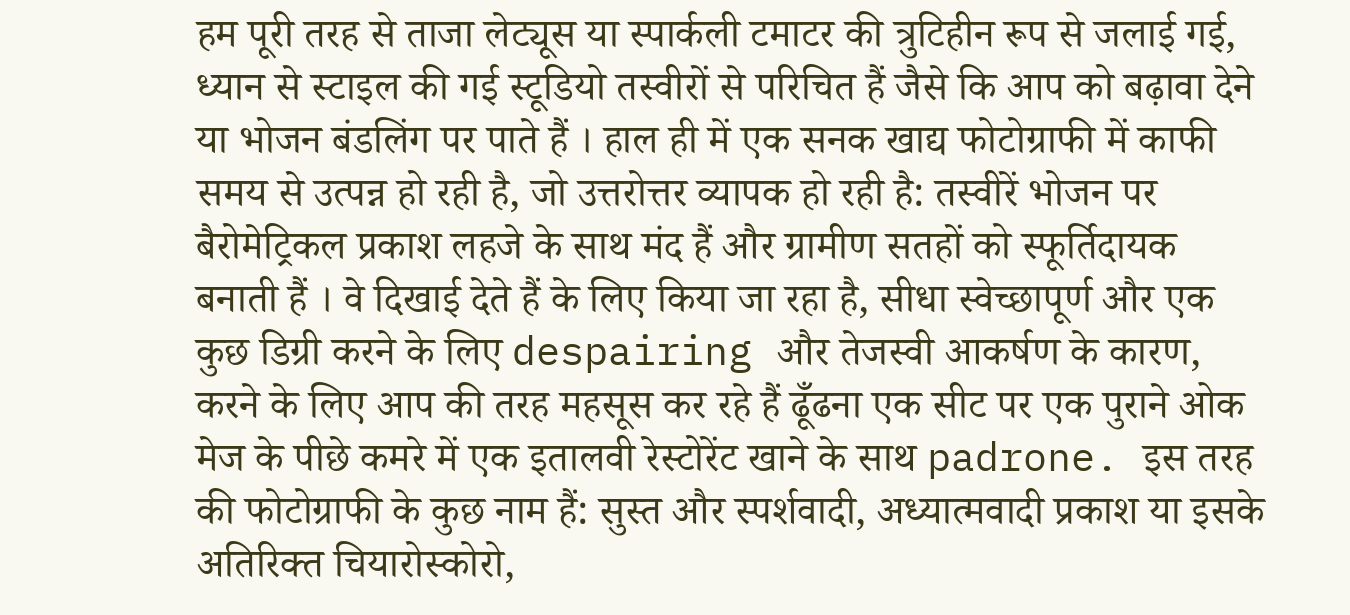हम पूरी तरह से ताजा लेट्यूस या स्पार्कली टमाटर की त्रुटिहीन रूप से जलाई गई, ध्यान से स्टाइल की गई स्टूडियो तस्वीरों से परिचित हैं जैसे कि आप को बढ़ावा देने या भोजन बंडलिंग पर पाते हैं । हाल ही में एक सनक खाद्य फोटोग्राफी में काफी समय से उत्पन्न हो रही है, जो उत्तरोत्तर व्यापक हो रही है: तस्वीरें भोजन पर बैरोमेट्रिकल प्रकाश लहजे के साथ मंद हैं और ग्रामीण सतहों को स्फूर्तिदायक बनाती हैं । वे दिखाई देते हैं के लिए किया जा रहा है, सीधा स्वेच्छापूर्ण और एक कुछ डिग्री करने के लिए despairing और तेजस्वी आकर्षण के कारण, करने के लिए आप की तरह महसूस कर रहे हैं ढूँढना एक सीट पर एक पुराने ओक मेज के पीछे कमरे में एक इतालवी रेस्टोरेंट खाने के साथ padrone. इस तरह की फोटोग्राफी के कुछ नाम हैं: सुस्त और स्पर्शवादी, अध्यात्मवादी प्रकाश या इसके अतिरिक्त चियारोस्कोरो,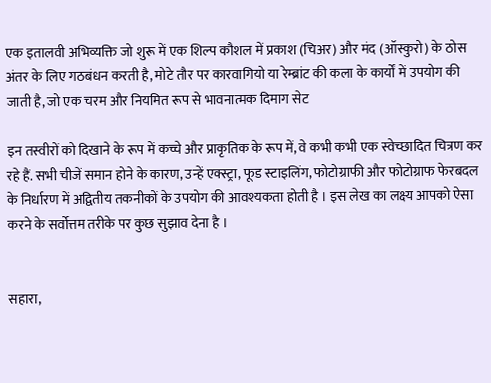एक इतालवी अभिव्यक्ति जो शुरू में एक शिल्प कौशल में प्रकाश (चिअर) और मंद (ऑस्कुरो) के ठोस अंतर के लिए गठबंधन करती है, मोटे तौर पर कारवागियो या रेम्ब्रांट की कला के कार्यों में उपयोग की जाती है, जो एक चरम और नियमित रूप से भावनात्मक दिमाग सेट

इन तस्वीरों को दिखाने के रूप में कच्चे और प्राकृतिक के रूप में, वे कभी कभी एक स्वेच्छादित चित्रण कर रहे हैं. सभी चीजें समान होने के कारण, उन्हें एक्स्ट्रा, फूड स्टाइलिंग, फोटोग्राफी और फोटोग्राफ फेरबदल के निर्धारण में अद्वितीय तकनीकों के उपयोग की आवश्यकता होती है । इस लेख का लक्ष्य आपको ऐसा करने के सर्वोत्तम तरीके पर कुछ सुझाव देना है ।


सहारा,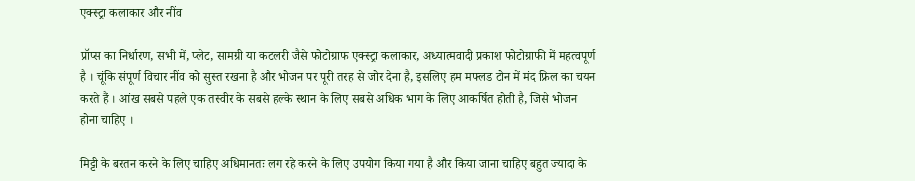एक्स्ट्रा कलाकार और नींव

प्रॉप्स का निर्धारण, सभी में, प्लेट, सामग्री या कटलरी जैसे फोटोग्राफ एक्स्ट्रा कलाकार, अध्यात्मवादी प्रकाश फोटोग्राफी में महत्वपूर्ण है । चूंकि संपूर्ण विचार नींव को सुस्त रखना है और भोजन पर पूरी तरह से जोर देना है, इसलिए हम मफ्लड टोन में मंद फ्रिल का चयन करते हैं । आंख सबसे पहले एक तस्वीर के सबसे हल्के स्थान के लिए सबसे अधिक भाग के लिए आकर्षित होती है, जिसे भोजन होना चाहिए ।

मिट्टी के बरतन करने के लिए चाहिए अधिमानतः लग रहे करने के लिए उपयोग किया गया है और किया जाना चाहिए बहुत ज्यादा के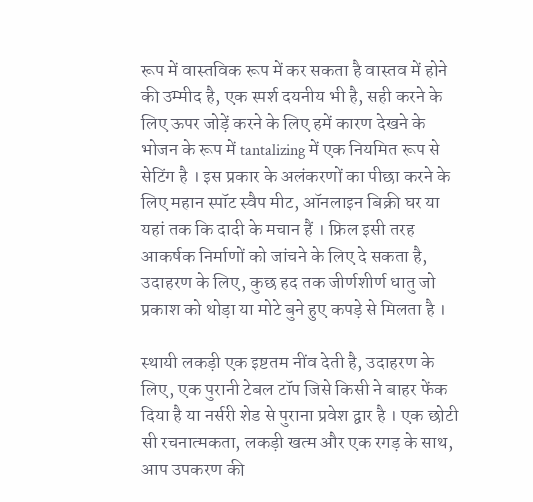रूप में वास्तविक रूप में कर सकता है वास्तव में होने की उम्मीद है, एक स्पर्श दयनीय भी है, सही करने के लिए ऊपर जोड़ें करने के लिए हमें कारण देखने के भोजन के रूप में tantalizing में एक नियमित रूप से सेटिंग है । इस प्रकार के अलंकरणों का पीछा करने के लिए महान स्पॉट स्वैप मीट, ऑनलाइन बिक्री घर या यहां तक कि दादी के मचान हैं । फ्रिल इसी तरह आकर्षक निर्माणों को जांचने के लिए दे सकता है, उदाहरण के लिए, कुछ हद तक जीर्णशीर्ण धातु जो प्रकाश को थोड़ा या मोटे बुने हुए कपड़े से मिलता है ।

स्थायी लकड़ी एक इष्टतम नींव देती है, उदाहरण के लिए, एक पुरानी टेबल टॉप जिसे किसी ने बाहर फेंक दिया है या नर्सरी शेड से पुराना प्रवेश द्वार है । एक छोटी सी रचनात्मकता, लकड़ी खत्म और एक रगड़ के साथ, आप उपकरण की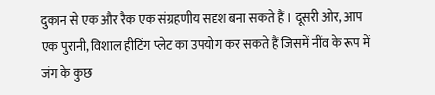दुकान से एक और रैक एक संग्रहणीय सदृश बना सकते हैं । दूसरी ओर, आप एक पुरानी, विशाल हीटिंग प्लेट का उपयोग कर सकते हैं जिसमें नींव के रूप में जंग के कुछ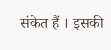संकेत हैं । इसकी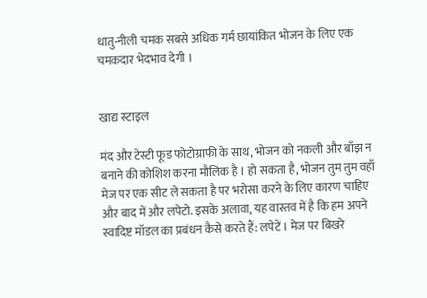धातु-नीली चमक सबसे अधिक गर्म छायांकित भोजन के लिए एक चमकदार भेदभाव देगी ।


खाद्य स्टाइल

मंद और टेस्टी फूड फोटोग्राफी के साथ, भोजन को नकली और बाँझ न बनाने की कोशिश करना मौलिक है । हो सकता है, भोजन तुम तुम वहाँ मेज पर एक सीट ले सकता है पर भरोसा करने के लिए कारण चाहिए और बाद में और लपेटो. इसके अलावा, यह वास्तव में है कि हम अपने स्वादिष्ट मॉडल का प्रबंधन कैसे करते हैं: लपेटें । मेज पर बिखरे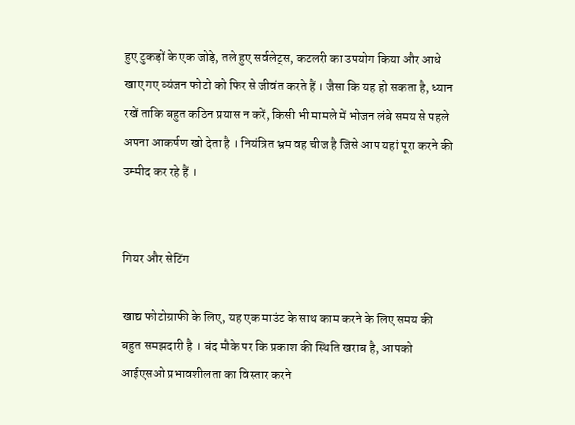हुए टुकड़ों के एक जोड़े, तले हुए सर्वलेट्स, कटलरी का उपयोग किया और आधे खाए गए व्यंजन फोटो को फिर से जीवंत करते हैं । जैसा कि यह हो सकता है, ध्यान रखें ताकि बहुत कठिन प्रयास न करें, किसी भी मामले में भोजन लंबे समय से पहले अपना आकर्षण खो देता है । नियंत्रित भ्रम वह चीज है जिसे आप यहां पूरा करने की उम्मीद कर रहे हैं ।


गियर और सेटिंग

खाद्य फोटोग्राफी के लिए, यह एक माउंट के साथ काम करने के लिए समय की बहुत समझदारी है । बंद मौके पर कि प्रकाश की स्थिति खराब है, आपको आईएसओ प्रभावशीलता का विस्तार करने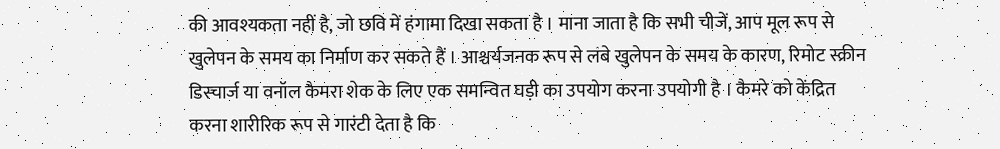की आवश्यकता नहीं है, जो छवि में हंगामा दिखा सकता है । माना जाता है कि सभी चीजें, आप मूल रूप से खुलेपन के समय का निर्माण कर सकते हैं । आश्चर्यजनक रूप से लंबे खुलेपन के समय के कारण, रिमोट स्क्रीन डिस्चार्ज या वनॉल कैमरा शेक के लिए एक समन्वित घड़ी का उपयोग करना उपयोगी है । कैमरे को केंद्रित करना शारीरिक रूप से गारंटी देता है कि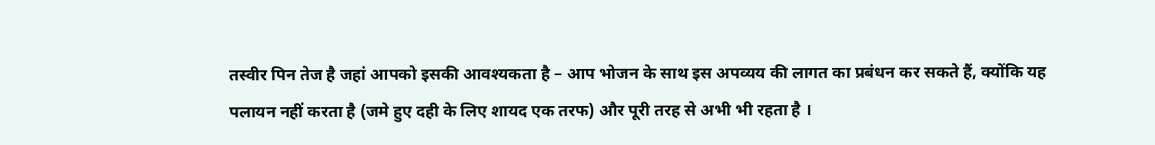तस्वीर पिन तेज है जहां आपको इसकी आवश्यकता है – आप भोजन के साथ इस अपव्यय की लागत का प्रबंधन कर सकते हैं, क्योंकि यह पलायन नहीं करता है (जमे हुए दही के लिए शायद एक तरफ) और पूरी तरह से अभी भी रहता है ।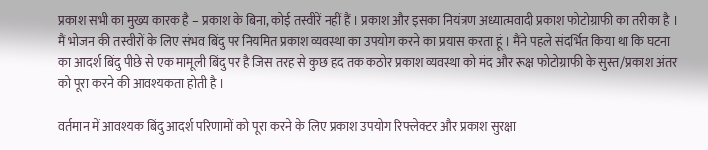प्रकाश सभी का मुख्य कारक है – प्रकाश के बिना, कोई तस्वीरें नहीं हैं । प्रकाश और इसका नियंत्रण अध्यात्मवादी प्रकाश फोटोग्राफी का तरीका है । मैं भोजन की तस्वीरों के लिए संभव बिंदु पर नियमित प्रकाश व्यवस्था का उपयोग करने का प्रयास करता हूं । मैंने पहले संदर्भित किया था कि घटना का आदर्श बिंदु पीछे से एक मामूली बिंदु पर है जिस तरह से कुछ हद तक कठोर प्रकाश व्यवस्था को मंद और रूक्ष फोटोग्राफी के सुस्त/प्रकाश अंतर को पूरा करने की आवश्यकता होती है ।

वर्तमान में आवश्यक बिंदु आदर्श परिणामों को पूरा करने के लिए प्रकाश उपयोग रिफ्लेक्टर और प्रकाश सुरक्षा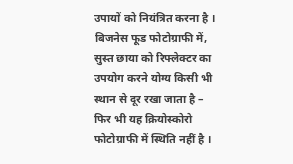उपायों को नियंत्रित करना है । बिजनेस फूड फोटोग्राफी में, सुस्त छाया को रिफ्लेक्टर का उपयोग करने योग्य किसी भी स्थान से दूर रखा जाता है – फिर भी यह क्रियोस्कोरो फोटोग्राफी में स्थिति नहीं है ।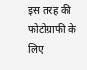इस तरह की फोटोग्राफी के लिए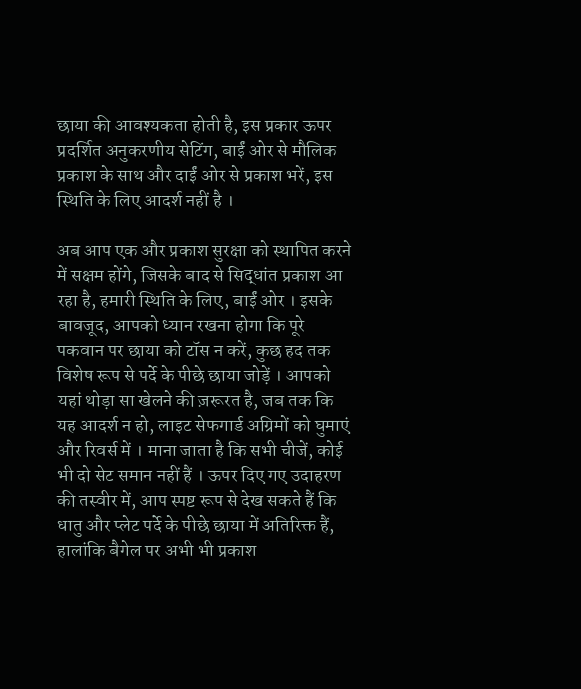छाया की आवश्यकता होती है, इस प्रकार ऊपर प्रदर्शित अनुकरणीय सेटिंग, बाईं ओर से मौलिक प्रकाश के साथ और दाईं ओर से प्रकाश भरें, इस स्थिति के लिए आदर्श नहीं है ।

अब आप एक और प्रकाश सुरक्षा को स्थापित करने में सक्षम होंगे, जिसके बाद से सिद्धांत प्रकाश आ रहा है, हमारी स्थिति के लिए, बाईं ओर । इसके बावजूद, आपको ध्यान रखना होगा कि पूरे पकवान पर छाया को टॉस न करें, कुछ हद तक विशेष रूप से पर्दे के पीछे छाया जोड़ें । आपको यहां थोड़ा सा खेलने की ज़रूरत है, जब तक कि यह आदर्श न हो, लाइट सेफगार्ड अग्रिमों को घुमाएं और रिवर्स में । माना जाता है कि सभी चीजें, कोई भी दो सेट समान नहीं हैं । ऊपर दिए गए उदाहरण की तस्वीर में, आप स्पष्ट रूप से देख सकते हैं कि धातु और प्लेट पर्दे के पीछे छाया में अतिरिक्त हैं, हालांकि बैगेल पर अभी भी प्रकाश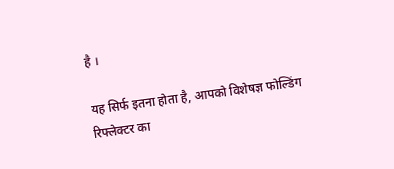है ।

यह सिर्फ इतना होता है, आपको विशेषज्ञ फोल्डिंग रिफ्लेक्टर का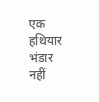एक हथियार भंडार नहीं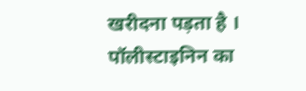खरीदना पड़ता है । पॉलीस्टाइनिन का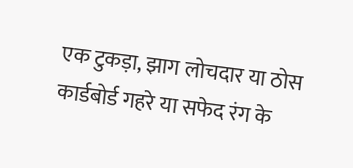एक टुकड़ा, झाग लोचदार या ठोस कार्डबोर्ड गहरे या सफेद रंग के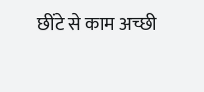छींटे से काम अच्छी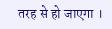तरह से हो जाएगा ।